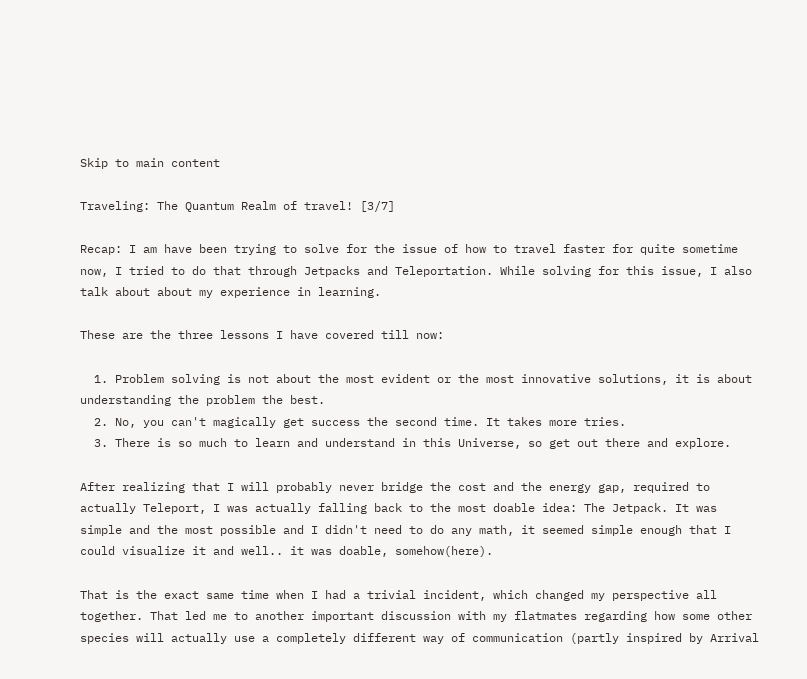Skip to main content

Traveling: The Quantum Realm of travel! [3/7]

Recap: I am have been trying to solve for the issue of how to travel faster for quite sometime now, I tried to do that through Jetpacks and Teleportation. While solving for this issue, I also talk about about my experience in learning.

These are the three lessons I have covered till now:

  1. Problem solving is not about the most evident or the most innovative solutions, it is about understanding the problem the best.
  2. No, you can't magically get success the second time. It takes more tries.
  3. There is so much to learn and understand in this Universe, so get out there and explore.

After realizing that I will probably never bridge the cost and the energy gap, required to actually Teleport, I was actually falling back to the most doable idea: The Jetpack. It was simple and the most possible and I didn't need to do any math, it seemed simple enough that I could visualize it and well.. it was doable, somehow(here).

That is the exact same time when I had a trivial incident, which changed my perspective all together. That led me to another important discussion with my flatmates regarding how some other species will actually use a completely different way of communication (partly inspired by Arrival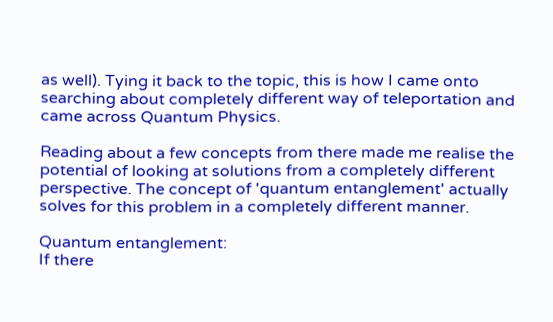as well). Tying it back to the topic, this is how I came onto searching about completely different way of teleportation and came across Quantum Physics.

Reading about a few concepts from there made me realise the potential of looking at solutions from a completely different perspective. The concept of 'quantum entanglement' actually solves for this problem in a completely different manner.

Quantum entanglement:
If there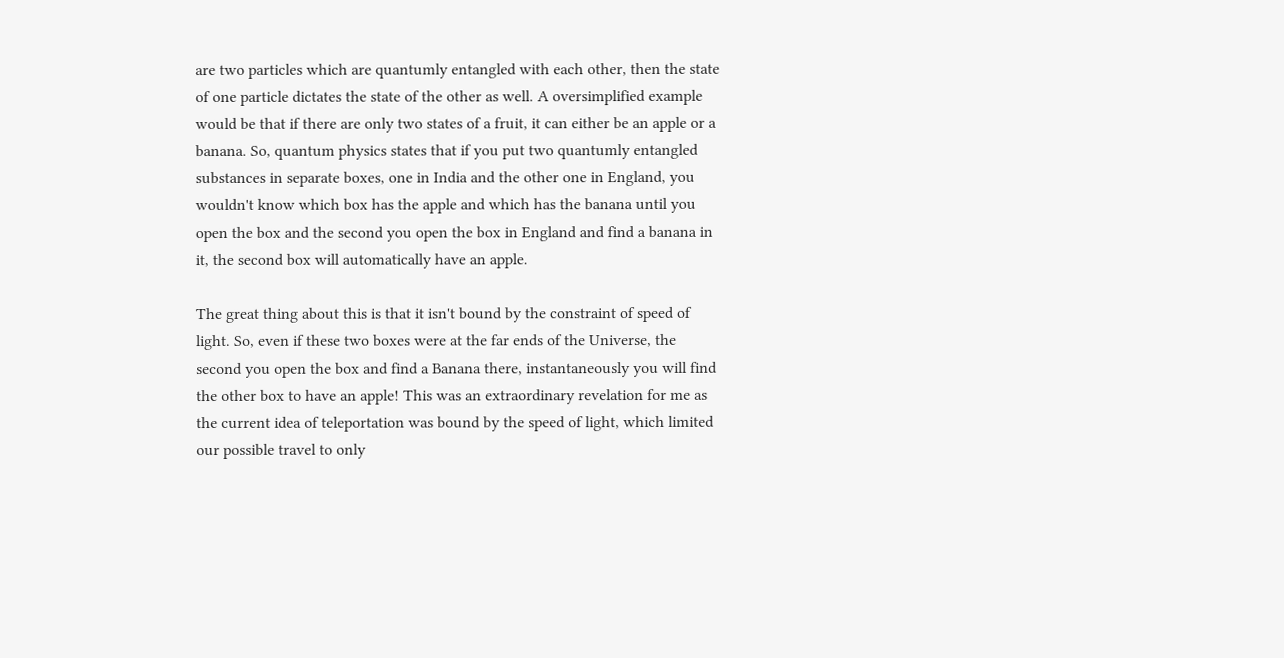are two particles which are quantumly entangled with each other, then the state of one particle dictates the state of the other as well. A oversimplified example would be that if there are only two states of a fruit, it can either be an apple or a banana. So, quantum physics states that if you put two quantumly entangled substances in separate boxes, one in India and the other one in England, you wouldn't know which box has the apple and which has the banana until you open the box and the second you open the box in England and find a banana in it, the second box will automatically have an apple.

The great thing about this is that it isn't bound by the constraint of speed of light. So, even if these two boxes were at the far ends of the Universe, the second you open the box and find a Banana there, instantaneously you will find the other box to have an apple! This was an extraordinary revelation for me as the current idea of teleportation was bound by the speed of light, which limited our possible travel to only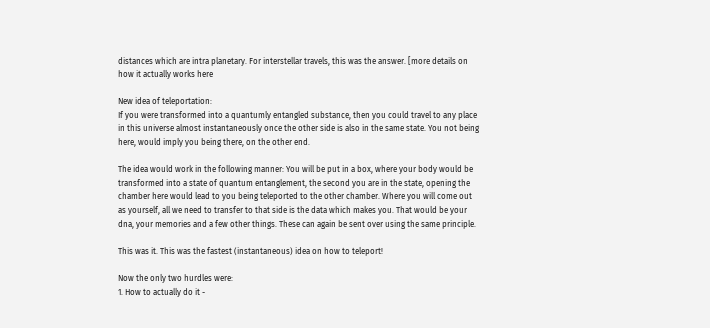distances which are intra planetary. For interstellar travels, this was the answer. [more details on how it actually works here

New idea of teleportation:
If you were transformed into a quantumly entangled substance, then you could travel to any place in this universe almost instantaneously once the other side is also in the same state. You not being here, would imply you being there, on the other end.

The idea would work in the following manner: You will be put in a box, where your body would be transformed into a state of quantum entanglement, the second you are in the state, opening the chamber here would lead to you being teleported to the other chamber. Where you will come out as yourself, all we need to transfer to that side is the data which makes you. That would be your dna, your memories and a few other things. These can again be sent over using the same principle.

This was it. This was the fastest (instantaneous) idea on how to teleport!

Now the only two hurdles were:
1. How to actually do it -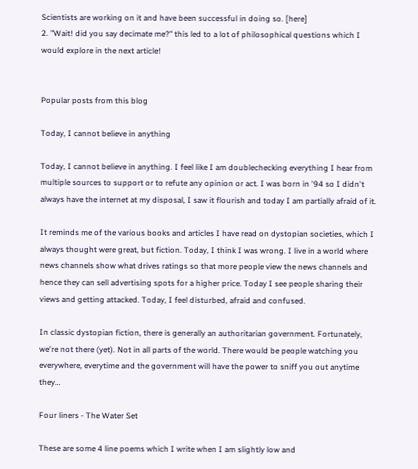Scientists are working on it and have been successful in doing so. [here]
2. "Wait! did you say decimate me?" this led to a lot of philosophical questions which I would explore in the next article!


Popular posts from this blog

Today, I cannot believe in anything

Today, I cannot believe in anything. I feel like I am doublechecking everything I hear from multiple sources to support or to refute any opinion or act. I was born in '94 so I didn't always have the internet at my disposal, I saw it flourish and today I am partially afraid of it.

It reminds me of the various books and articles I have read on dystopian societies, which I always thought were great, but fiction. Today, I think I was wrong. I live in a world where news channels show what drives ratings so that more people view the news channels and hence they can sell advertising spots for a higher price. Today I see people sharing their views and getting attacked. Today, I feel disturbed, afraid and confused.

In classic dystopian fiction, there is generally an authoritarian government. Fortunately, we're not there (yet). Not in all parts of the world. There would be people watching you everywhere, everytime and the government will have the power to sniff you out anytime they…

Four liners - The Water Set

These are some 4 line poems which I write when I am slightly low and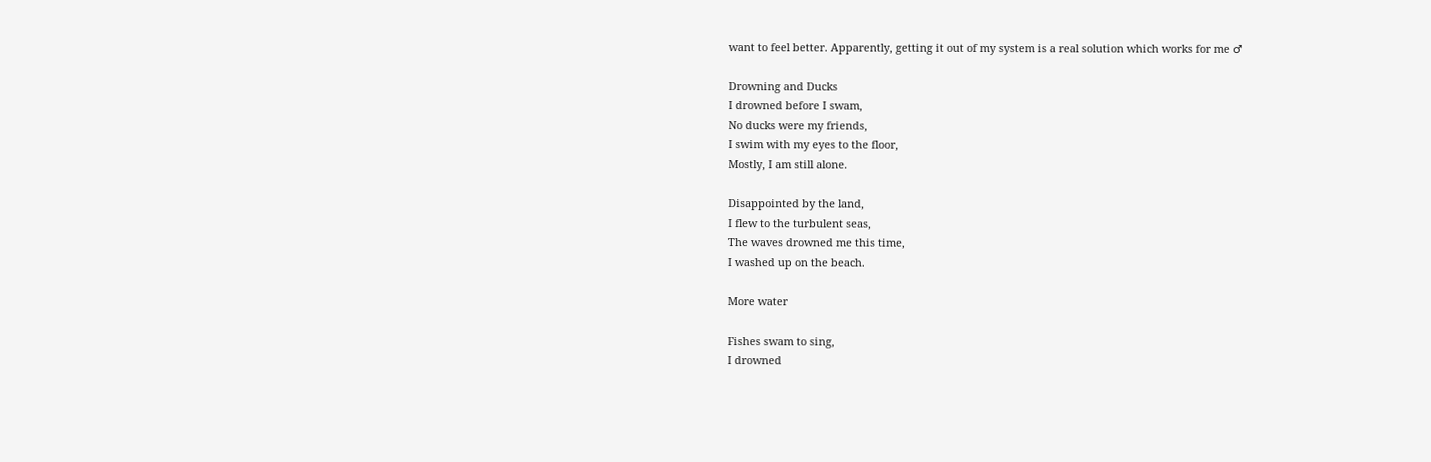want to feel better. Apparently, getting it out of my system is a real solution which works for me ♂

Drowning and Ducks
I drowned before I swam,
No ducks were my friends,
I swim with my eyes to the floor,
Mostly, I am still alone.

Disappointed by the land,
I flew to the turbulent seas,
The waves drowned me this time,
I washed up on the beach.

More water

Fishes swam to sing,
I drowned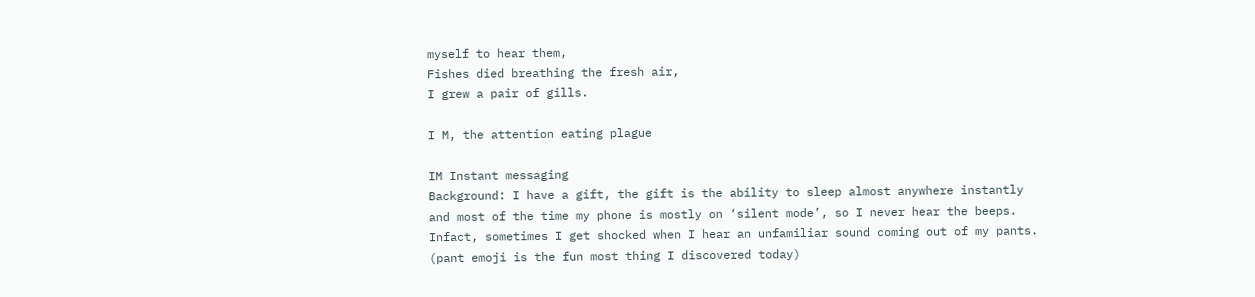myself to hear them,
Fishes died breathing the fresh air,
I grew a pair of gills.

I M, the attention eating plague

IM Instant messaging
Background: I have a gift, the gift is the ability to sleep almost anywhere instantly and most of the time my phone is mostly on ‘silent mode’, so I never hear the beeps. Infact, sometimes I get shocked when I hear an unfamiliar sound coming out of my pants.  (pant emoji is the fun most thing I discovered today)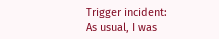Trigger incident: As usual, I was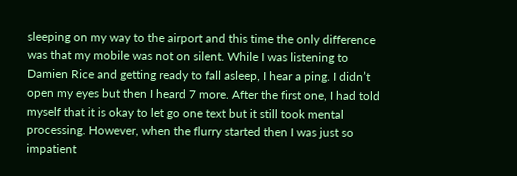sleeping on my way to the airport and this time the only difference was that my mobile was not on silent. While I was listening to Damien Rice and getting ready to fall asleep, I hear a ping. I didn’t open my eyes but then I heard 7 more. After the first one, I had told myself that it is okay to let go one text but it still took mental processing. However, when the flurry started then I was just so impatient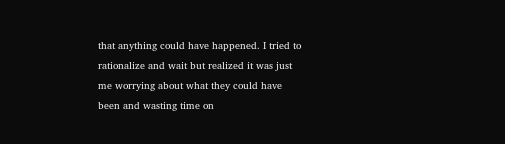that anything could have happened. I tried to rationalize and wait but realized it was just me worrying about what they could have been and wasting time on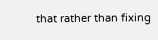that rather than fixing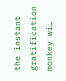the instant gratification monkey wi…